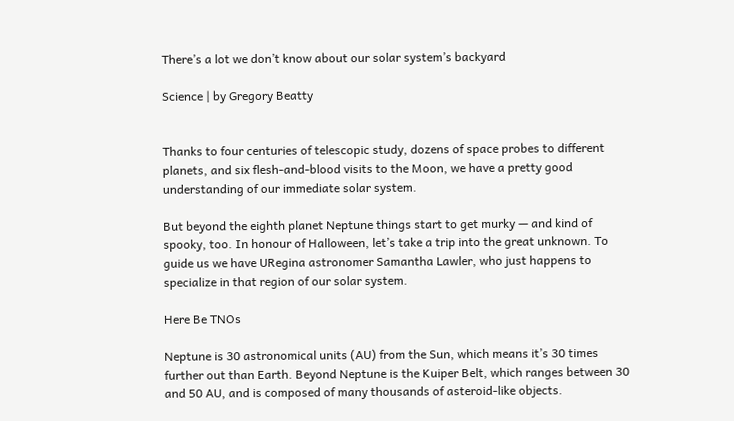There’s a lot we don’t know about our solar system’s backyard

Science | by Gregory Beatty


Thanks to four centuries of telescopic study, dozens of space probes to different planets, and six flesh-and-blood visits to the Moon, we have a pretty good understanding of our immediate solar system.

But beyond the eighth planet Neptune things start to get murky — and kind of spooky, too. In honour of Halloween, let’s take a trip into the great unknown. To guide us we have URegina astronomer Samantha Lawler, who just happens to specialize in that region of our solar system.

Here Be TNOs

Neptune is 30 astronomical units (AU) from the Sun, which means it’s 30 times further out than Earth. Beyond Neptune is the Kuiper Belt, which ranges between 30 and 50 AU, and is composed of many thousands of asteroid-like objects.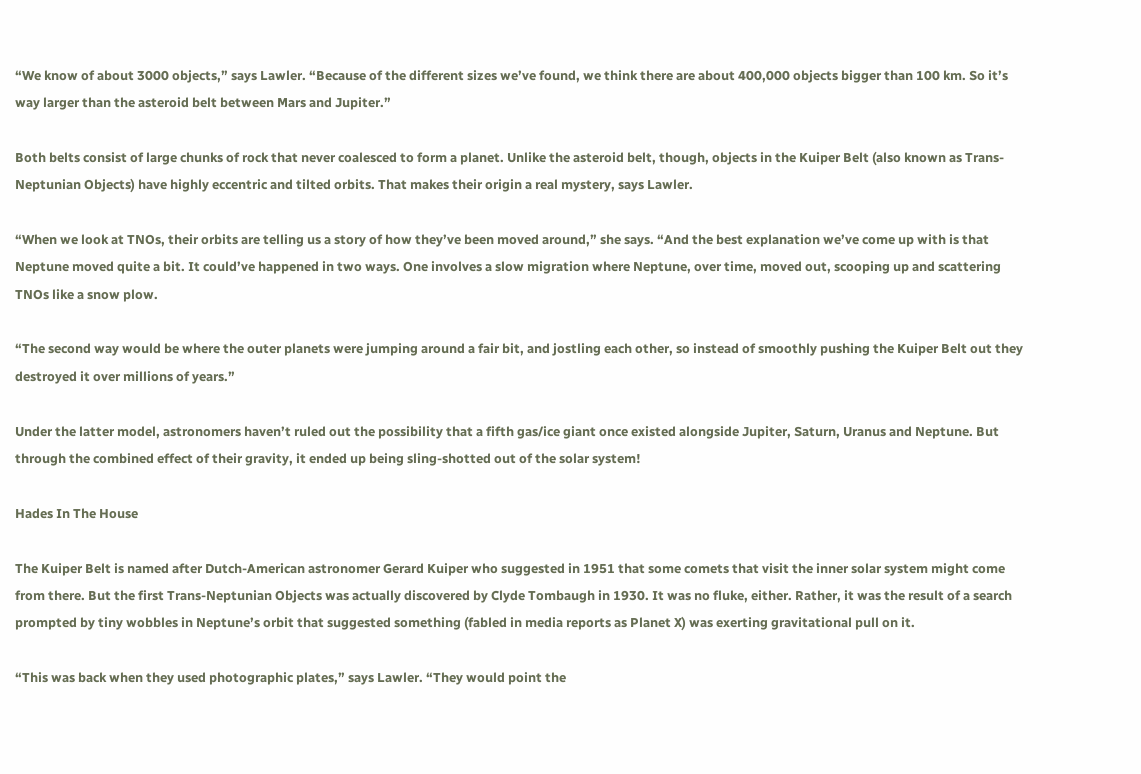“We know of about 3000 objects,” says Lawler. “Because of the different sizes we’ve found, we think there are about 400,000 objects bigger than 100 km. So it’s way larger than the asteroid belt between Mars and Jupiter.”

Both belts consist of large chunks of rock that never coalesced to form a planet. Unlike the asteroid belt, though, objects in the Kuiper Belt (also known as Trans-Neptunian Objects) have highly eccentric and tilted orbits. That makes their origin a real mystery, says Lawler.

“When we look at TNOs, their orbits are telling us a story of how they’ve been moved around,” she says. “And the best explanation we’ve come up with is that Neptune moved quite a bit. It could’ve happened in two ways. One involves a slow migration where Neptune, over time, moved out, scooping up and scattering TNOs like a snow plow.

“The second way would be where the outer planets were jumping around a fair bit, and jostling each other, so instead of smoothly pushing the Kuiper Belt out they destroyed it over millions of years.”

Under the latter model, astronomers haven’t ruled out the possibility that a fifth gas/ice giant once existed alongside Jupiter, Saturn, Uranus and Neptune. But through the combined effect of their gravity, it ended up being sling-shotted out of the solar system!

Hades In The House

The Kuiper Belt is named after Dutch-American astronomer Gerard Kuiper who suggested in 1951 that some comets that visit the inner solar system might come from there. But the first Trans-Neptunian Objects was actually discovered by Clyde Tombaugh in 1930. It was no fluke, either. Rather, it was the result of a search prompted by tiny wobbles in Neptune’s orbit that suggested something (fabled in media reports as Planet X) was exerting gravitational pull on it.

“This was back when they used photographic plates,” says Lawler. “They would point the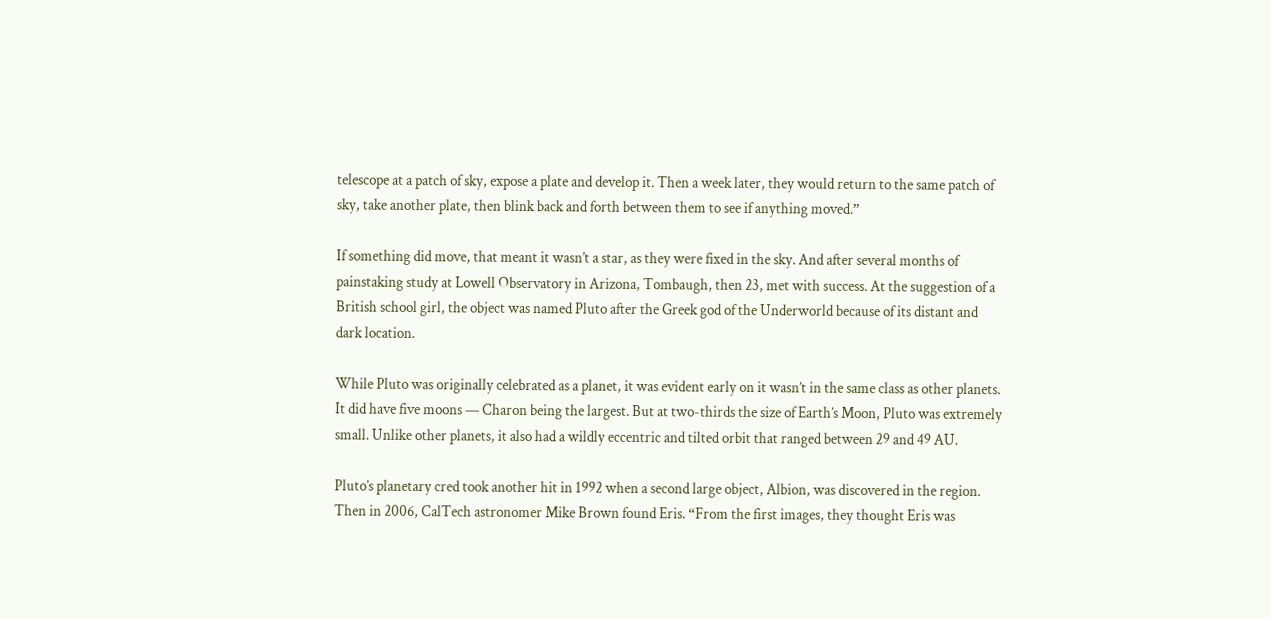telescope at a patch of sky, expose a plate and develop it. Then a week later, they would return to the same patch of sky, take another plate, then blink back and forth between them to see if anything moved.”

If something did move, that meant it wasn’t a star, as they were fixed in the sky. And after several months of painstaking study at Lowell Observatory in Arizona, Tombaugh, then 23, met with success. At the suggestion of a British school girl, the object was named Pluto after the Greek god of the Underworld because of its distant and dark location.

While Pluto was originally celebrated as a planet, it was evident early on it wasn’t in the same class as other planets. It did have five moons — Charon being the largest. But at two-thirds the size of Earth’s Moon, Pluto was extremely small. Unlike other planets, it also had a wildly eccentric and tilted orbit that ranged between 29 and 49 AU.

Pluto’s planetary cred took another hit in 1992 when a second large object, Albion, was discovered in the region. Then in 2006, CalTech astronomer Mike Brown found Eris. “From the first images, they thought Eris was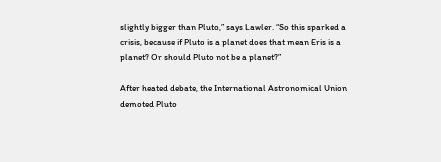slightly bigger than Pluto,” says Lawler. “So this sparked a crisis, because if Pluto is a planet does that mean Eris is a planet? Or should Pluto not be a planet?”

After heated debate, the International Astronomical Union demoted Pluto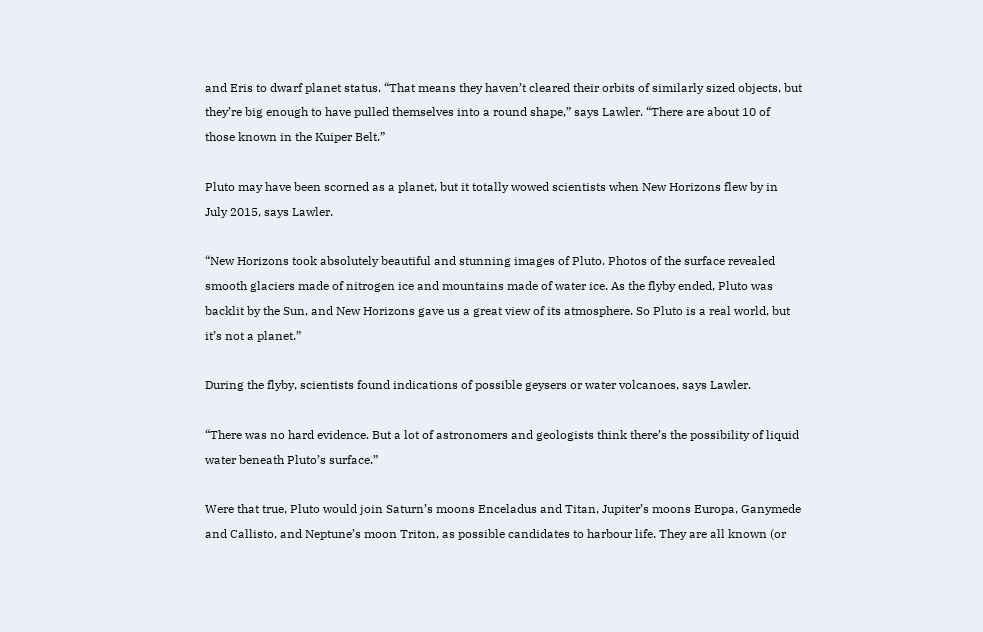and Eris to dwarf planet status. “That means they haven’t cleared their orbits of similarly sized objects, but they’re big enough to have pulled themselves into a round shape,” says Lawler. “There are about 10 of those known in the Kuiper Belt.”

Pluto may have been scorned as a planet, but it totally wowed scientists when New Horizons flew by in July 2015, says Lawler.

“New Horizons took absolutely beautiful and stunning images of Pluto. Photos of the surface revealed smooth glaciers made of nitrogen ice and mountains made of water ice. As the flyby ended, Pluto was backlit by the Sun, and New Horizons gave us a great view of its atmosphere. So Pluto is a real world, but it’s not a planet.”

During the flyby, scientists found indications of possible geysers or water volcanoes, says Lawler.

“There was no hard evidence. But a lot of astronomers and geologists think there’s the possibility of liquid water beneath Pluto’s surface.”

Were that true, Pluto would join Saturn’s moons Enceladus and Titan, Jupiter’s moons Europa, Ganymede and Callisto, and Neptune’s moon Triton, as possible candidates to harbour life. They are all known (or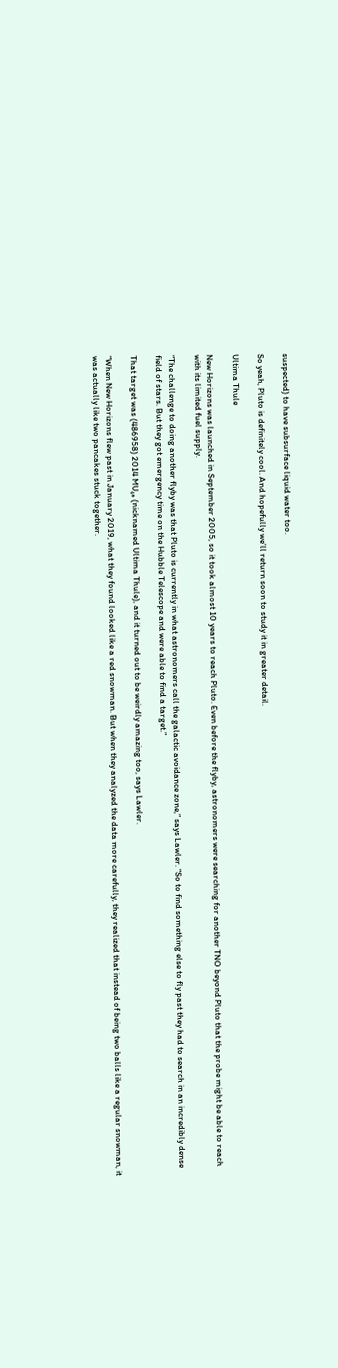suspected) to have subsurface liquid water too.

So yeah, Pluto is definitely cool. And hopefully we’ll return soon to study it in greater detail.

Ultima Thule

New Horizons was launched in September 2005, so it took almost 10 years to reach Pluto. Even before the flyby, astronomers were searching for another TNO beyond Pluto that the probe might be able to reach with its limited fuel supply.

“The challenge to doing another flyby was that Pluto is currently in what astronomers call the galactic avoidance zone,” says Lawler. “So to find something else to fly past they had to search in an incredibly dense field of stars. But they got emergency time on the Hubble Telescope and were able to find a target.”

That target was (486958) 2014 MU₆₉ (nicknamed Ultima Thule), and it turned out to be weirdly amazing too, says Lawler.

“When New Horizons flew past in January 2019, what they found looked like a red snowman. But when they analyzed the data more carefully, they realized that instead of being two balls like a regular snowman, it was actually like two pancakes stuck together.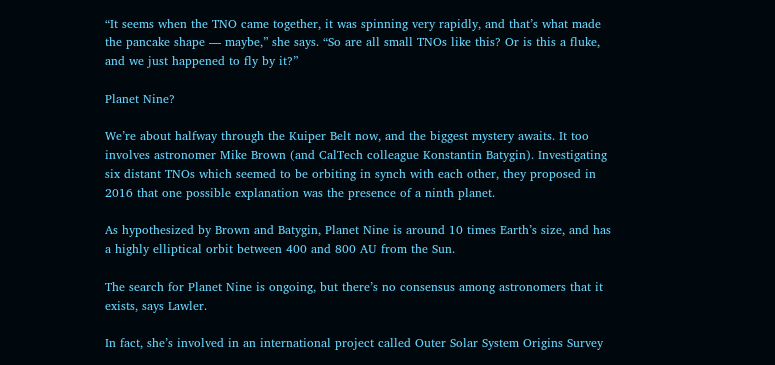“It seems when the TNO came together, it was spinning very rapidly, and that’s what made the pancake shape — maybe,” she says. “So are all small TNOs like this? Or is this a fluke, and we just happened to fly by it?”

Planet Nine?

We’re about halfway through the Kuiper Belt now, and the biggest mystery awaits. It too involves astronomer Mike Brown (and CalTech colleague Konstantin Batygin). Investigating six distant TNOs which seemed to be orbiting in synch with each other, they proposed in 2016 that one possible explanation was the presence of a ninth planet.

As hypothesized by Brown and Batygin, Planet Nine is around 10 times Earth’s size, and has a highly elliptical orbit between 400 and 800 AU from the Sun.

The search for Planet Nine is ongoing, but there’s no consensus among astronomers that it exists, says Lawler.

In fact, she’s involved in an international project called Outer Solar System Origins Survey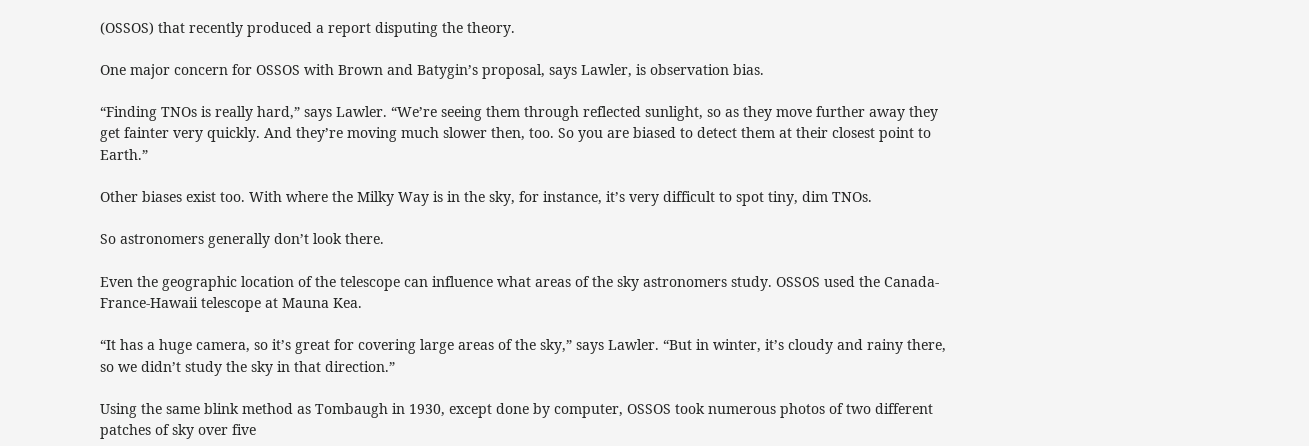(OSSOS) that recently produced a report disputing the theory.

One major concern for OSSOS with Brown and Batygin’s proposal, says Lawler, is observation bias.

“Finding TNOs is really hard,” says Lawler. “We’re seeing them through reflected sunlight, so as they move further away they get fainter very quickly. And they’re moving much slower then, too. So you are biased to detect them at their closest point to Earth.”

Other biases exist too. With where the Milky Way is in the sky, for instance, it’s very difficult to spot tiny, dim TNOs.

So astronomers generally don’t look there.

Even the geographic location of the telescope can influence what areas of the sky astronomers study. OSSOS used the Canada-France-Hawaii telescope at Mauna Kea.

“It has a huge camera, so it’s great for covering large areas of the sky,” says Lawler. “But in winter, it’s cloudy and rainy there, so we didn’t study the sky in that direction.”

Using the same blink method as Tombaugh in 1930, except done by computer, OSSOS took numerous photos of two different patches of sky over five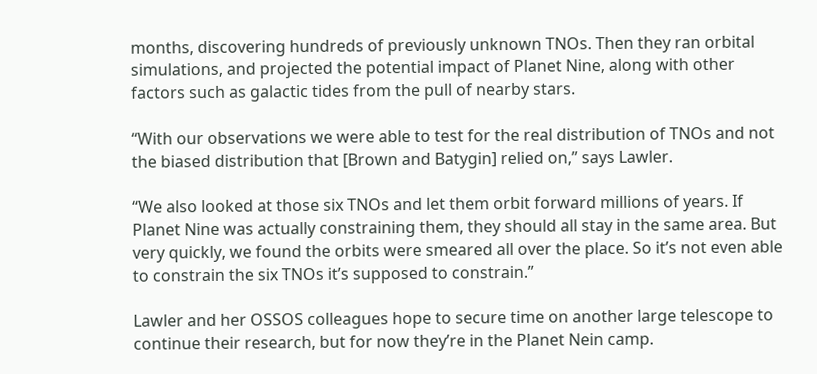months, discovering hundreds of previously unknown TNOs. Then they ran orbital simulations, and projected the potential impact of Planet Nine, along with other factors such as galactic tides from the pull of nearby stars.

“With our observations we were able to test for the real distribution of TNOs and not the biased distribution that [Brown and Batygin] relied on,” says Lawler.

“We also looked at those six TNOs and let them orbit forward millions of years. If Planet Nine was actually constraining them, they should all stay in the same area. But very quickly, we found the orbits were smeared all over the place. So it’s not even able to constrain the six TNOs it’s supposed to constrain.”

Lawler and her OSSOS colleagues hope to secure time on another large telescope to continue their research, but for now they’re in the Planet Nein camp.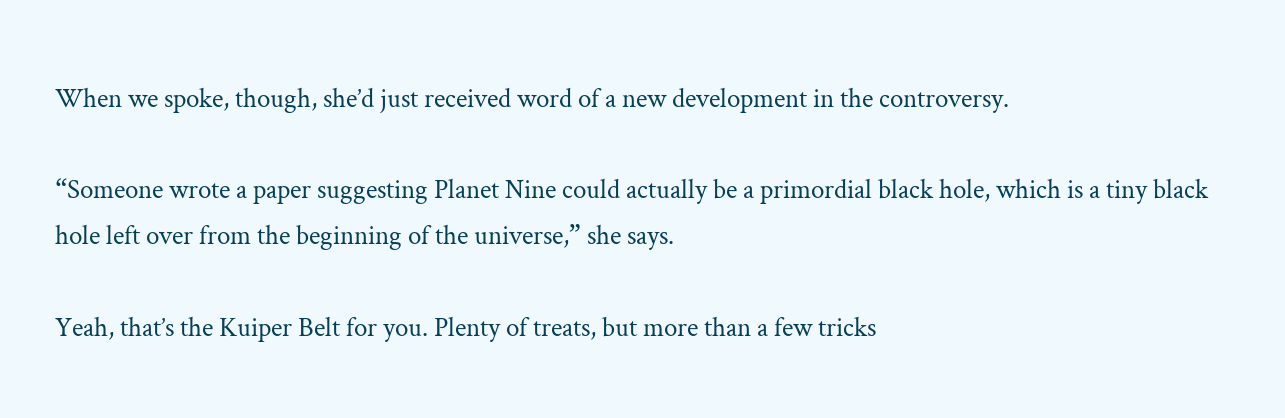When we spoke, though, she’d just received word of a new development in the controversy.

“Someone wrote a paper suggesting Planet Nine could actually be a primordial black hole, which is a tiny black hole left over from the beginning of the universe,” she says.

Yeah, that’s the Kuiper Belt for you. Plenty of treats, but more than a few tricks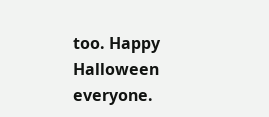too. Happy Halloween everyone.